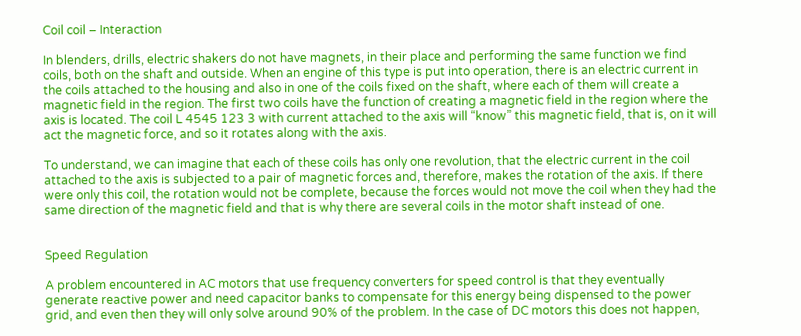Coil coil – Interaction

In blenders, drills, electric shakers do not have magnets, in their place and performing the same function we find coils, both on the shaft and outside. When an engine of this type is put into operation, there is an electric current in the coils attached to the housing and also in one of the coils fixed on the shaft, where each of them will create a magnetic field in the region. The first two coils have the function of creating a magnetic field in the region where the axis is located. The coil L 4545 123 3 with current attached to the axis will “know” this magnetic field, that is, on it will act the magnetic force, and so it rotates along with the axis.

To understand, we can imagine that each of these coils has only one revolution, that the electric current in the coil attached to the axis is subjected to a pair of magnetic forces and, therefore, makes the rotation of the axis. If there were only this coil, the rotation would not be complete, because the forces would not move the coil when they had the same direction of the magnetic field and that is why there are several coils in the motor shaft instead of one.


Speed Regulation

A problem encountered in AC motors that use frequency converters for speed control is that they eventually generate reactive power and need capacitor banks to compensate for this energy being dispensed to the power grid, and even then they will only solve around 90% of the problem. In the case of DC motors this does not happen,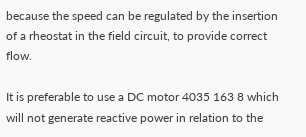because the speed can be regulated by the insertion of a rheostat in the field circuit, to provide correct flow.

It is preferable to use a DC motor 4035 163 8 which will not generate reactive power in relation to the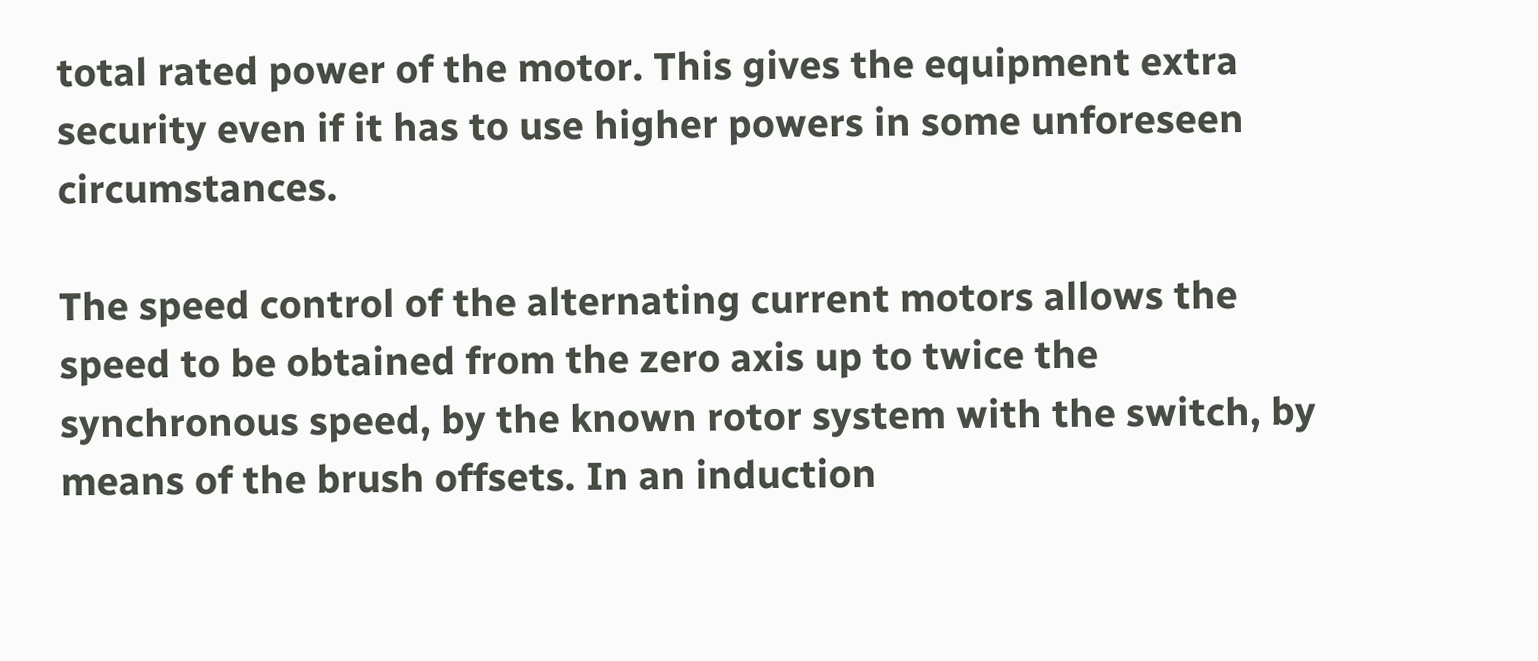total rated power of the motor. This gives the equipment extra security even if it has to use higher powers in some unforeseen circumstances.

The speed control of the alternating current motors allows the speed to be obtained from the zero axis up to twice the synchronous speed, by the known rotor system with the switch, by means of the brush offsets. In an induction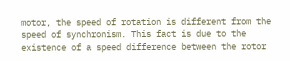motor, the speed of rotation is different from the speed of synchronism. This fact is due to the existence of a speed difference between the rotor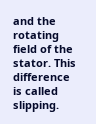and the rotating field of the stator. This difference is called slipping.